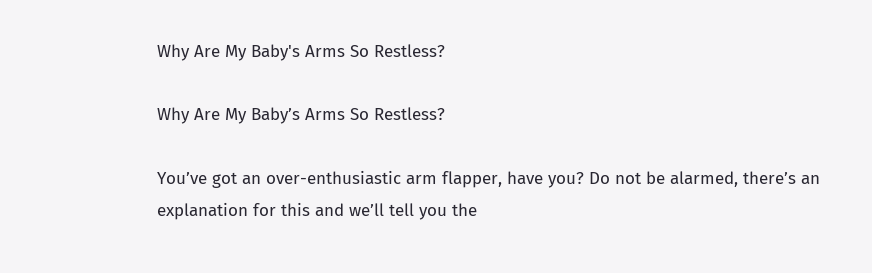Why Are My Baby's Arms So Restless?

Why Are My Baby’s Arms So Restless?

You’ve got an over-enthusiastic arm flapper, have you? Do not be alarmed, there’s an explanation for this and we’ll tell you the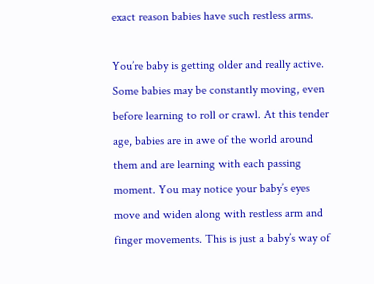exact reason babies have such restless arms.

You’re baby is getting older and really active. Some babies may be constantly moving, even before learning to roll or crawl. At this tender age, babies are in awe of the world around them and are learning with each passing moment. You may notice your baby’s eyes move and widen along with restless arm and finger movements. This is just a baby’s way of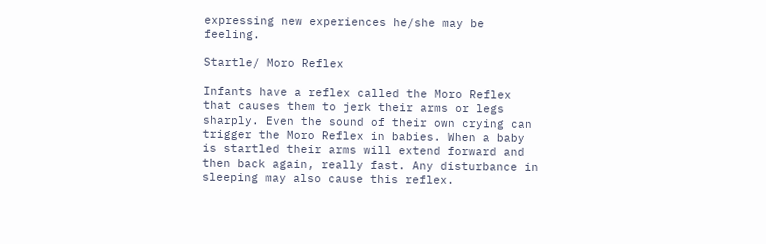expressing new experiences he/she may be feeling.

Startle/ Moro Reflex

Infants have a reflex called the Moro Reflex that causes them to jerk their arms or legs sharply. Even the sound of their own crying can trigger the Moro Reflex in babies. When a baby is startled their arms will extend forward and then back again, really fast. Any disturbance in sleeping may also cause this reflex.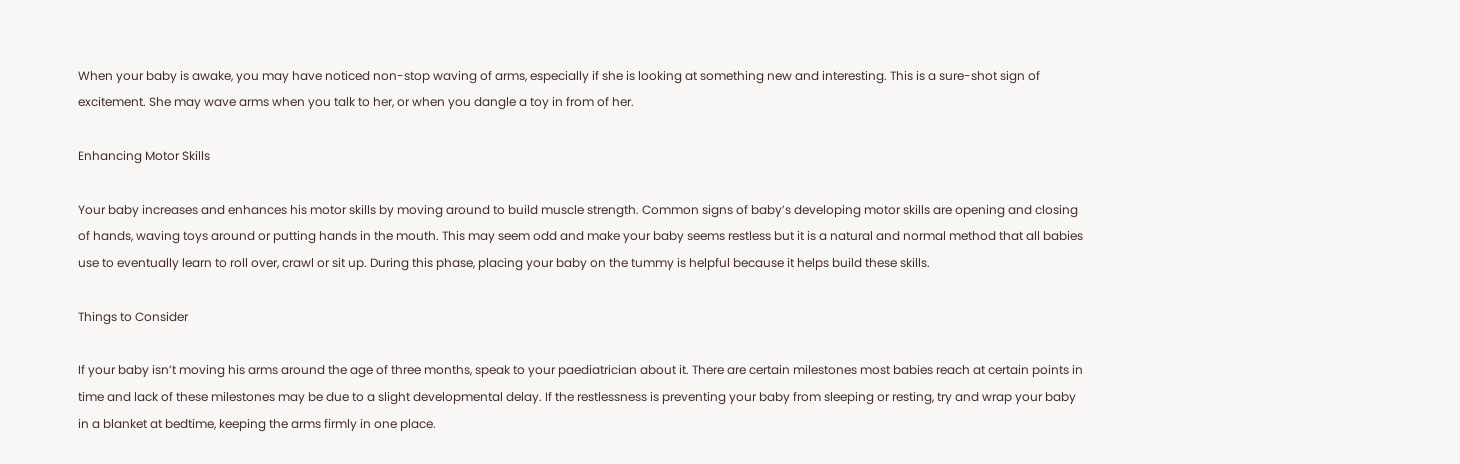When your baby is awake, you may have noticed non-stop waving of arms, especially if she is looking at something new and interesting. This is a sure-shot sign of excitement. She may wave arms when you talk to her, or when you dangle a toy in from of her.

Enhancing Motor Skills

Your baby increases and enhances his motor skills by moving around to build muscle strength. Common signs of baby’s developing motor skills are opening and closing of hands, waving toys around or putting hands in the mouth. This may seem odd and make your baby seems restless but it is a natural and normal method that all babies use to eventually learn to roll over, crawl or sit up. During this phase, placing your baby on the tummy is helpful because it helps build these skills.

Things to Consider

If your baby isn’t moving his arms around the age of three months, speak to your paediatrician about it. There are certain milestones most babies reach at certain points in time and lack of these milestones may be due to a slight developmental delay. If the restlessness is preventing your baby from sleeping or resting, try and wrap your baby in a blanket at bedtime, keeping the arms firmly in one place.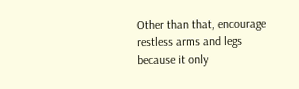Other than that, encourage restless arms and legs because it only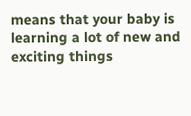means that your baby is learning a lot of new and exciting things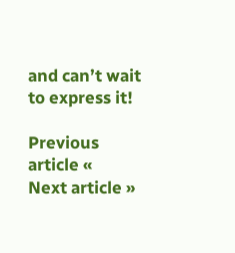and can’t wait to express it!

Previous article «
Next article »